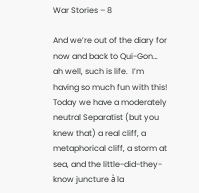War Stories – 8

And we’re out of the diary for now and back to Qui-Gon… ah well, such is life.  I’m having so much fun with this!  Today we have a moderately neutral Separatist (but you knew that) a real cliff, a metaphorical cliff, a storm at sea, and the little-did-they-know juncture à la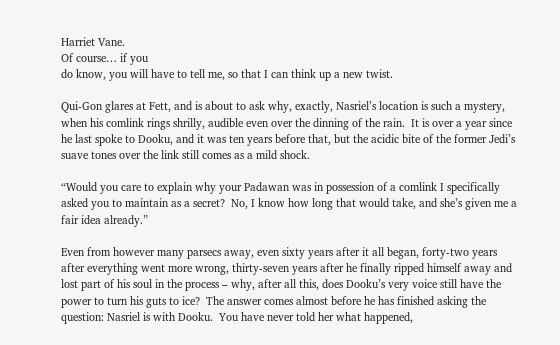Harriet Vane.
Of course… if you
do know, you will have to tell me, so that I can think up a new twist.

Qui-Gon glares at Fett, and is about to ask why, exactly, Nasriel’s location is such a mystery, when his comlink rings shrilly, audible even over the dinning of the rain.  It is over a year since he last spoke to Dooku, and it was ten years before that, but the acidic bite of the former Jedi’s suave tones over the link still comes as a mild shock.

“Would you care to explain why your Padawan was in possession of a comlink I specifically asked you to maintain as a secret?  No, I know how long that would take, and she’s given me a fair idea already.”

Even from however many parsecs away, even sixty years after it all began, forty-two years after everything went more wrong, thirty-seven years after he finally ripped himself away and lost part of his soul in the process – why, after all this, does Dooku’s very voice still have the power to turn his guts to ice?  The answer comes almost before he has finished asking the question: Nasriel is with Dooku.  You have never told her what happened,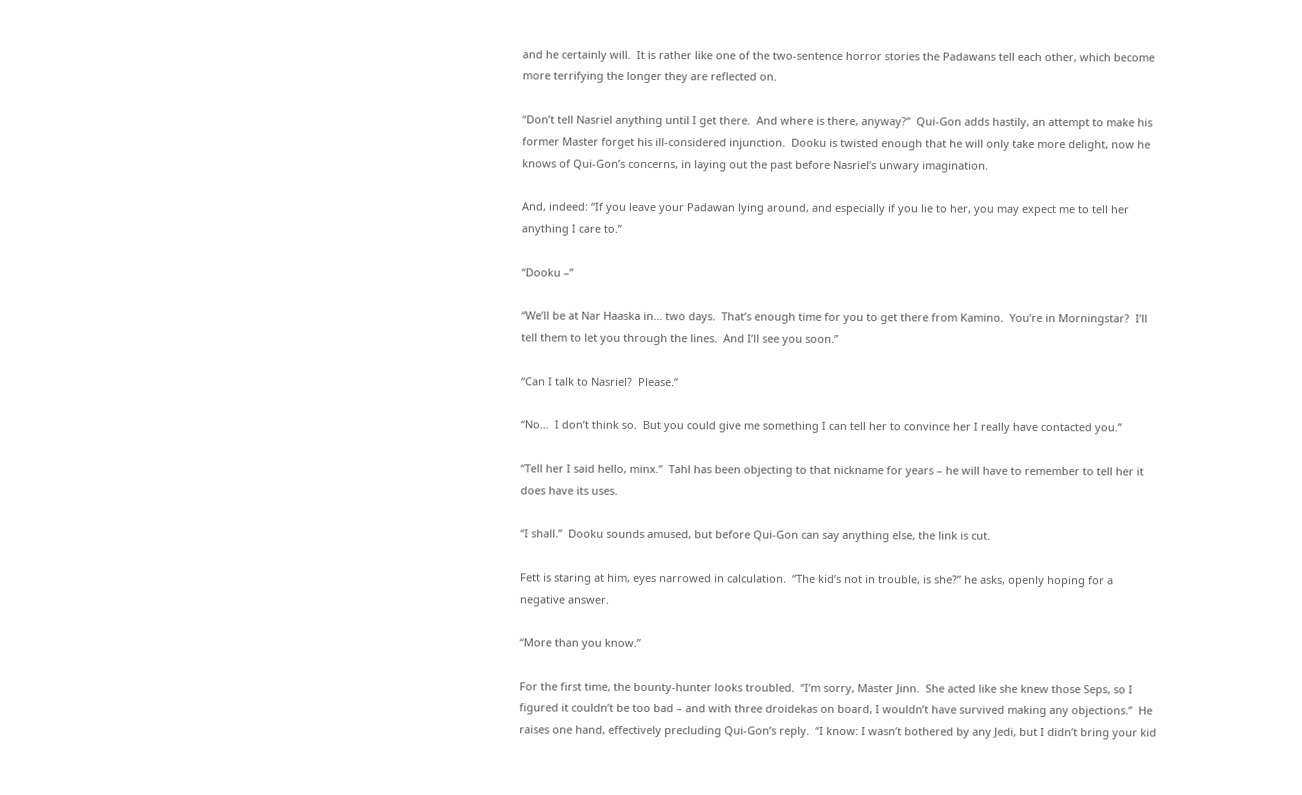and he certainly will.  It is rather like one of the two-sentence horror stories the Padawans tell each other, which become more terrifying the longer they are reflected on.

“Don’t tell Nasriel anything until I get there.  And where is there, anyway?”  Qui-Gon adds hastily, an attempt to make his former Master forget his ill-considered injunction.  Dooku is twisted enough that he will only take more delight, now he knows of Qui-Gon’s concerns, in laying out the past before Nasriel’s unwary imagination.

And, indeed: “If you leave your Padawan lying around, and especially if you lie to her, you may expect me to tell her anything I care to.”

“Dooku –”

“We’ll be at Nar Haaska in… two days.  That’s enough time for you to get there from Kamino.  You’re in Morningstar?  I’ll tell them to let you through the lines.  And I’ll see you soon.”

“Can I talk to Nasriel?  Please.”

“No…  I don’t think so.  But you could give me something I can tell her to convince her I really have contacted you.”

“Tell her I said hello, minx.”  Tahl has been objecting to that nickname for years – he will have to remember to tell her it does have its uses.

“I shall.”  Dooku sounds amused, but before Qui-Gon can say anything else, the link is cut.

Fett is staring at him, eyes narrowed in calculation.  “The kid’s not in trouble, is she?” he asks, openly hoping for a negative answer.

“More than you know.”

For the first time, the bounty-hunter looks troubled.  “I’m sorry, Master Jinn.  She acted like she knew those Seps, so I figured it couldn’t be too bad – and with three droidekas on board, I wouldn’t have survived making any objections.”  He raises one hand, effectively precluding Qui-Gon’s reply.  “I know: I wasn’t bothered by any Jedi, but I didn’t bring your kid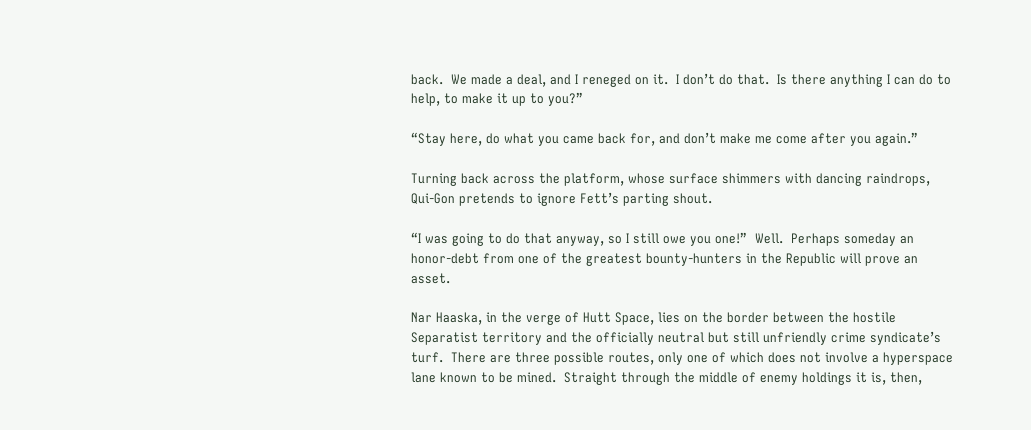back.  We made a deal, and I reneged on it.  I don’t do that.  Is there anything I can do to help, to make it up to you?”

“Stay here, do what you came back for, and don’t make me come after you again.”

Turning back across the platform, whose surface shimmers with dancing raindrops, Qui-Gon pretends to ignore Fett’s parting shout.

“I was going to do that anyway, so I still owe you one!”  Well.  Perhaps someday an honor-debt from one of the greatest bounty-hunters in the Republic will prove an asset.

Nar Haaska, in the verge of Hutt Space, lies on the border between the hostile Separatist territory and the officially neutral but still unfriendly crime syndicate’s turf.  There are three possible routes, only one of which does not involve a hyperspace lane known to be mined.  Straight through the middle of enemy holdings it is, then,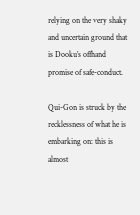relying on the very shaky and uncertain ground that is Dooku’s offhand promise of safe-conduct.

Qui-Gon is struck by the recklessness of what he is embarking on: this is almost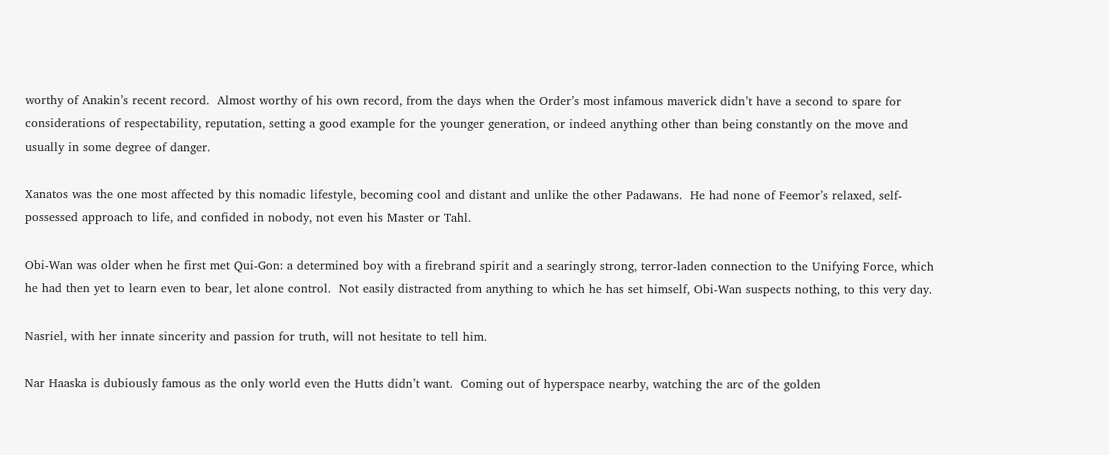worthy of Anakin’s recent record.  Almost worthy of his own record, from the days when the Order’s most infamous maverick didn’t have a second to spare for considerations of respectability, reputation, setting a good example for the younger generation, or indeed anything other than being constantly on the move and usually in some degree of danger.

Xanatos was the one most affected by this nomadic lifestyle, becoming cool and distant and unlike the other Padawans.  He had none of Feemor’s relaxed, self-possessed approach to life, and confided in nobody, not even his Master or Tahl.

Obi-Wan was older when he first met Qui-Gon: a determined boy with a firebrand spirit and a searingly strong, terror-laden connection to the Unifying Force, which he had then yet to learn even to bear, let alone control.  Not easily distracted from anything to which he has set himself, Obi-Wan suspects nothing, to this very day.

Nasriel, with her innate sincerity and passion for truth, will not hesitate to tell him.

Nar Haaska is dubiously famous as the only world even the Hutts didn’t want.  Coming out of hyperspace nearby, watching the arc of the golden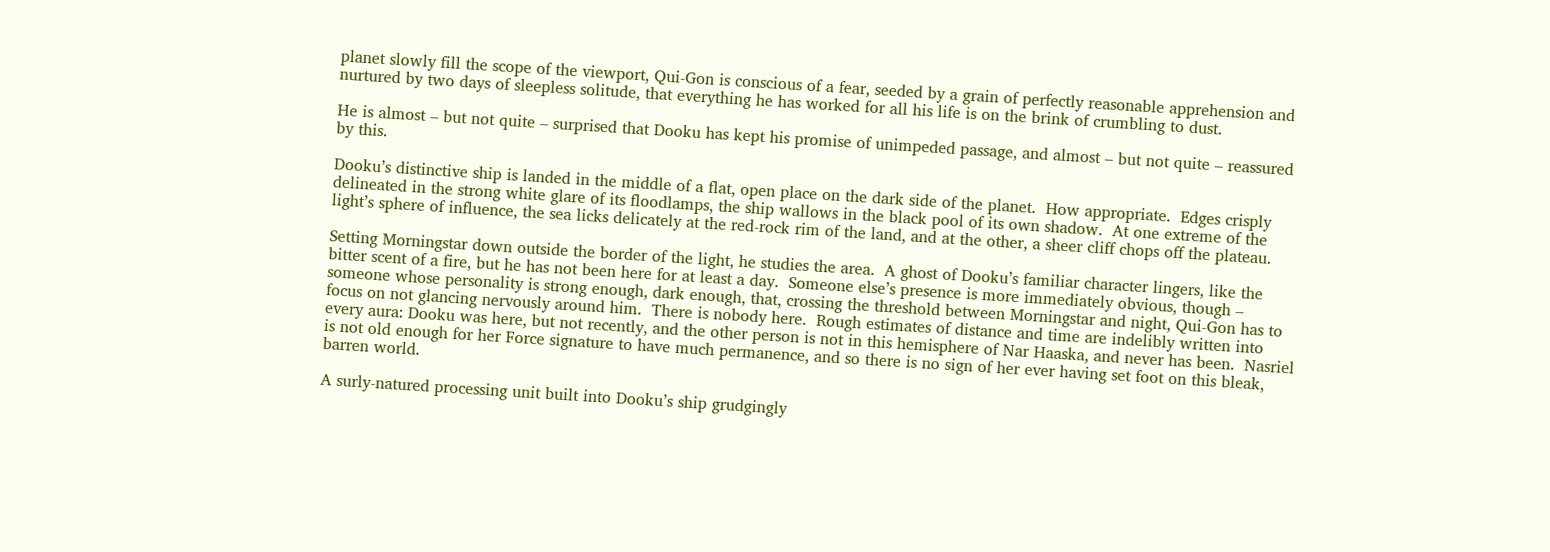planet slowly fill the scope of the viewport, Qui-Gon is conscious of a fear, seeded by a grain of perfectly reasonable apprehension and nurtured by two days of sleepless solitude, that everything he has worked for all his life is on the brink of crumbling to dust.

He is almost – but not quite – surprised that Dooku has kept his promise of unimpeded passage, and almost – but not quite – reassured by this.

Dooku’s distinctive ship is landed in the middle of a flat, open place on the dark side of the planet.  How appropriate.  Edges crisply delineated in the strong white glare of its floodlamps, the ship wallows in the black pool of its own shadow.  At one extreme of the light’s sphere of influence, the sea licks delicately at the red-rock rim of the land, and at the other, a sheer cliff chops off the plateau.

Setting Morningstar down outside the border of the light, he studies the area.  A ghost of Dooku’s familiar character lingers, like the bitter scent of a fire, but he has not been here for at least a day.  Someone else’s presence is more immediately obvious, though – someone whose personality is strong enough, dark enough, that, crossing the threshold between Morningstar and night, Qui-Gon has to focus on not glancing nervously around him.  There is nobody here.  Rough estimates of distance and time are indelibly written into every aura: Dooku was here, but not recently, and the other person is not in this hemisphere of Nar Haaska, and never has been.  Nasriel is not old enough for her Force signature to have much permanence, and so there is no sign of her ever having set foot on this bleak, barren world.

A surly-natured processing unit built into Dooku’s ship grudgingly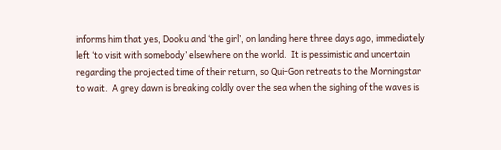informs him that yes, Dooku and ‘the girl’, on landing here three days ago, immediately left ‘to visit with somebody’ elsewhere on the world.  It is pessimistic and uncertain regarding the projected time of their return, so Qui-Gon retreats to the Morningstar to wait.  A grey dawn is breaking coldly over the sea when the sighing of the waves is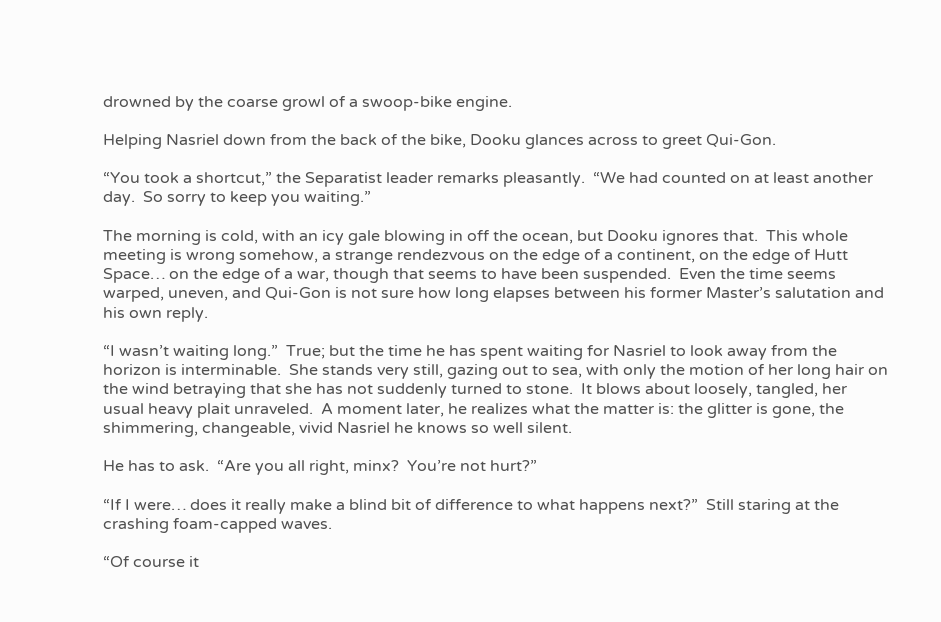drowned by the coarse growl of a swoop-bike engine.

Helping Nasriel down from the back of the bike, Dooku glances across to greet Qui-Gon.

“You took a shortcut,” the Separatist leader remarks pleasantly.  “We had counted on at least another day.  So sorry to keep you waiting.”

The morning is cold, with an icy gale blowing in off the ocean, but Dooku ignores that.  This whole meeting is wrong somehow, a strange rendezvous on the edge of a continent, on the edge of Hutt Space… on the edge of a war, though that seems to have been suspended.  Even the time seems warped, uneven, and Qui-Gon is not sure how long elapses between his former Master’s salutation and his own reply.

“I wasn’t waiting long.”  True; but the time he has spent waiting for Nasriel to look away from the horizon is interminable.  She stands very still, gazing out to sea, with only the motion of her long hair on the wind betraying that she has not suddenly turned to stone.  It blows about loosely, tangled, her usual heavy plait unraveled.  A moment later, he realizes what the matter is: the glitter is gone, the shimmering, changeable, vivid Nasriel he knows so well silent.

He has to ask.  “Are you all right, minx?  You’re not hurt?”

“If I were… does it really make a blind bit of difference to what happens next?”  Still staring at the crashing foam-capped waves.

“Of course it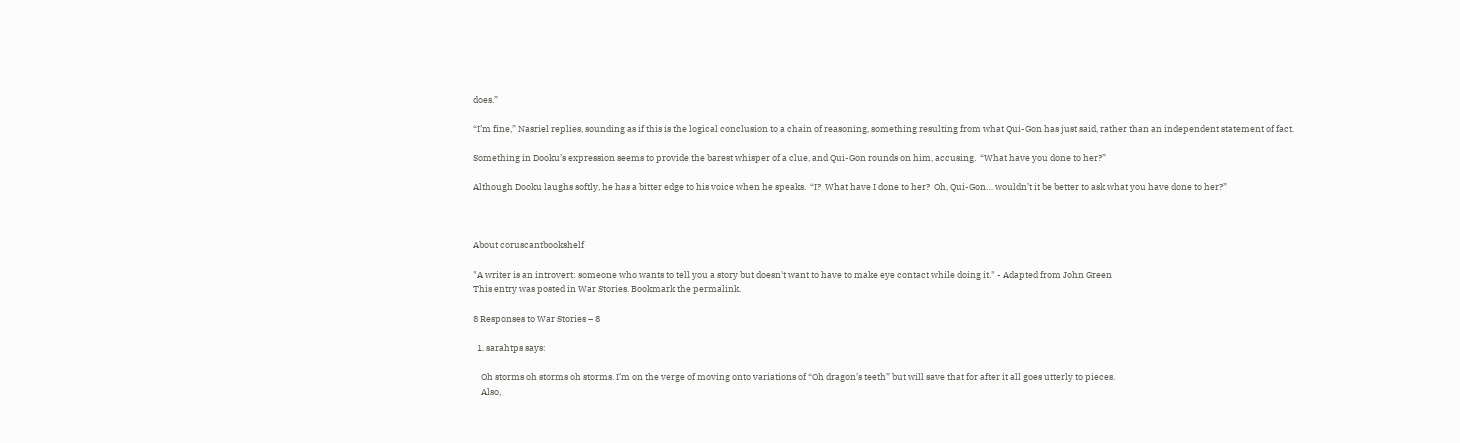does.”

“I’m fine,” Nasriel replies, sounding as if this is the logical conclusion to a chain of reasoning, something resulting from what Qui-Gon has just said, rather than an independent statement of fact.

Something in Dooku’s expression seems to provide the barest whisper of a clue, and Qui-Gon rounds on him, accusing.  “What have you done to her?”

Although Dooku laughs softly, he has a bitter edge to his voice when he speaks.  “I?  What have I done to her?  Oh, Qui-Gon… wouldn’t it be better to ask what you have done to her?”



About coruscantbookshelf

"A writer is an introvert: someone who wants to tell you a story but doesn't want to have to make eye contact while doing it." - Adapted from John Green
This entry was posted in War Stories. Bookmark the permalink.

8 Responses to War Stories – 8

  1. sarahtps says:

    Oh storms oh storms oh storms. I’m on the verge of moving onto variations of “Oh dragon’s teeth” but will save that for after it all goes utterly to pieces.
    Also,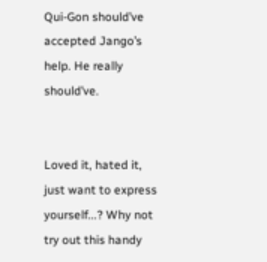Qui-Gon should’ve accepted Jango’s help. He really should’ve.


Loved it, hated it, just want to express yourself...? Why not try out this handy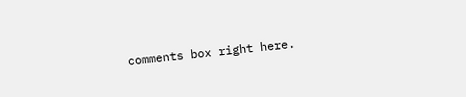comments box right here.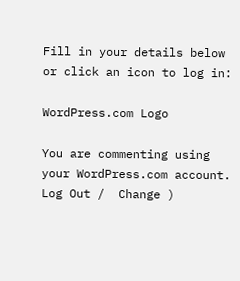Fill in your details below or click an icon to log in:

WordPress.com Logo

You are commenting using your WordPress.com account. Log Out /  Change )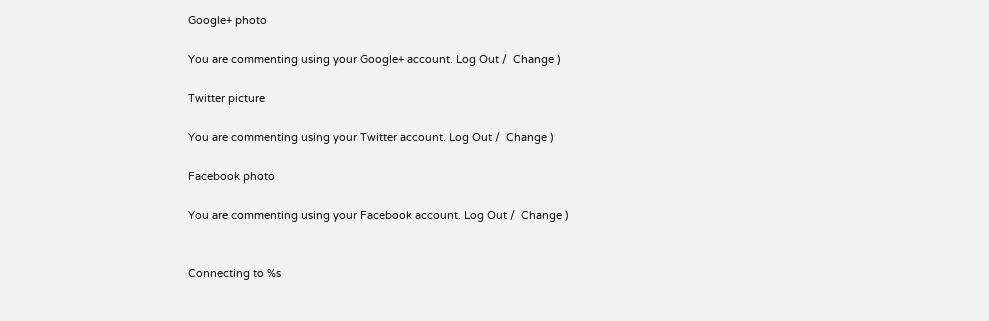Google+ photo

You are commenting using your Google+ account. Log Out /  Change )

Twitter picture

You are commenting using your Twitter account. Log Out /  Change )

Facebook photo

You are commenting using your Facebook account. Log Out /  Change )


Connecting to %s